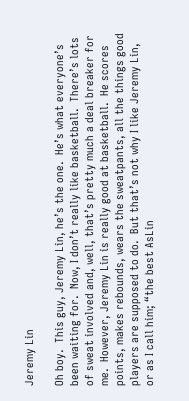Jeremy Lin

Oh boy.  This guy, Jeremy Lin, he’s the one.  He’s what everyone’s been waiting for.  Now, I don’t really like basketball.  There’s lots of sweat involved and, well, that’s pretty much a deal breaker for me.  However, Jeremy Lin is really good at basketball.  He scores points, makes rebounds, wears the sweatpants, all the things good players are supposed to do.  But that’s not why I like Jeremy Lin, or as I call him; “the best AsLin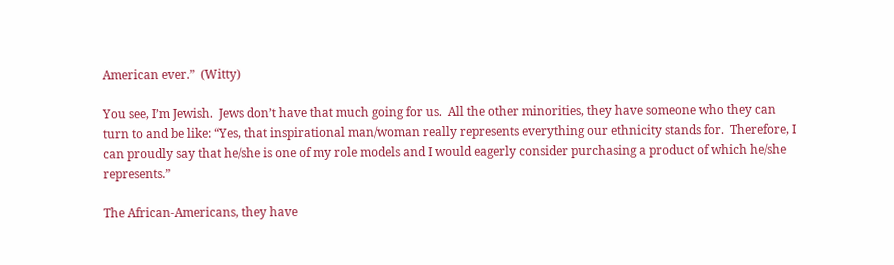American ever.”  (Witty)

You see, I’m Jewish.  Jews don’t have that much going for us.  All the other minorities, they have someone who they can turn to and be like: “Yes, that inspirational man/woman really represents everything our ethnicity stands for.  Therefore, I can proudly say that he/she is one of my role models and I would eagerly consider purchasing a product of which he/she represents.”

The African-Americans, they have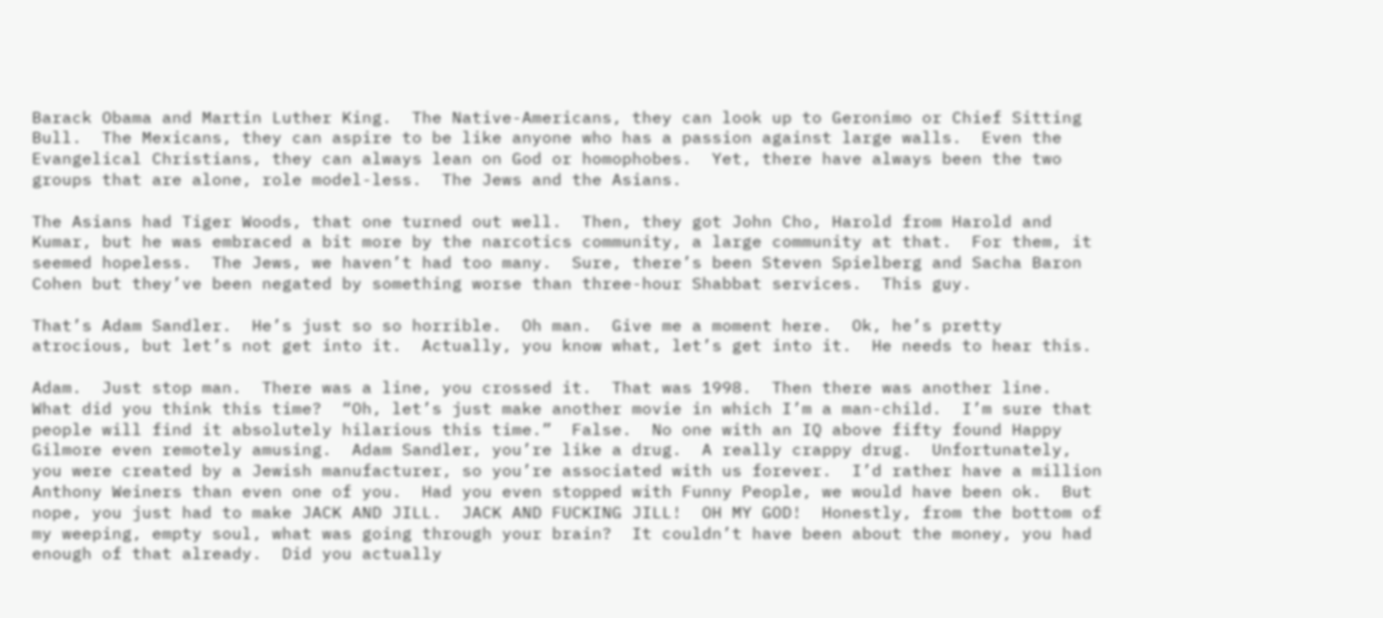Barack Obama and Martin Luther King.  The Native-Americans, they can look up to Geronimo or Chief Sitting Bull.  The Mexicans, they can aspire to be like anyone who has a passion against large walls.  Even the Evangelical Christians, they can always lean on God or homophobes.  Yet, there have always been the two groups that are alone, role model-less.  The Jews and the Asians.

The Asians had Tiger Woods, that one turned out well.  Then, they got John Cho, Harold from Harold and Kumar, but he was embraced a bit more by the narcotics community, a large community at that.  For them, it seemed hopeless.  The Jews, we haven’t had too many.  Sure, there’s been Steven Spielberg and Sacha Baron Cohen but they’ve been negated by something worse than three-hour Shabbat services.  This guy.

That’s Adam Sandler.  He’s just so so horrible.  Oh man.  Give me a moment here.  Ok, he’s pretty atrocious, but let’s not get into it.  Actually, you know what, let’s get into it.  He needs to hear this.

Adam.  Just stop man.  There was a line, you crossed it.  That was 1998.  Then there was another line.  What did you think this time?  “Oh, let’s just make another movie in which I’m a man-child.  I’m sure that people will find it absolutely hilarious this time.”  False.  No one with an IQ above fifty found Happy Gilmore even remotely amusing.  Adam Sandler, you’re like a drug.  A really crappy drug.  Unfortunately, you were created by a Jewish manufacturer, so you’re associated with us forever.  I’d rather have a million Anthony Weiners than even one of you.  Had you even stopped with Funny People, we would have been ok.  But nope, you just had to make JACK AND JILL.  JACK AND FUCKING JILL!  OH MY GOD!  Honestly, from the bottom of my weeping, empty soul, what was going through your brain?  It couldn’t have been about the money, you had enough of that already.  Did you actually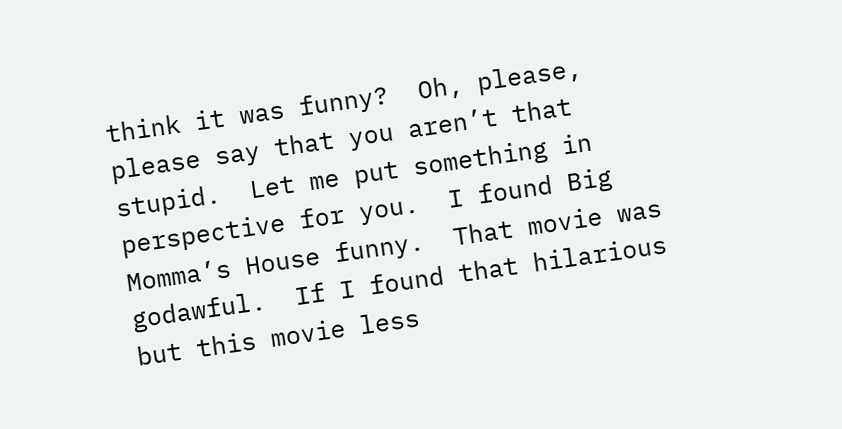think it was funny?  Oh, please, please say that you aren’t that stupid.  Let me put something in perspective for you.  I found Big Momma’s House funny.  That movie was godawful.  If I found that hilarious but this movie less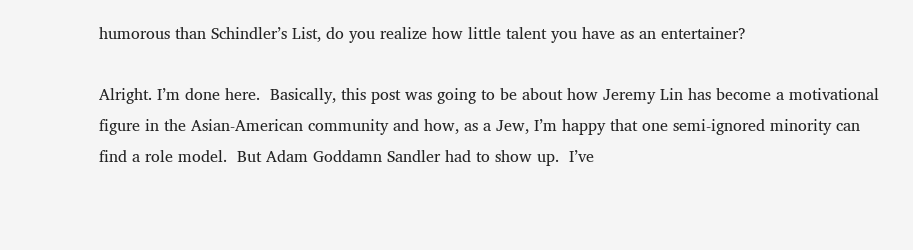humorous than Schindler’s List, do you realize how little talent you have as an entertainer?

Alright. I’m done here.  Basically, this post was going to be about how Jeremy Lin has become a motivational figure in the Asian-American community and how, as a Jew, I’m happy that one semi-ignored minority can find a role model.  But Adam Goddamn Sandler had to show up.  I’ve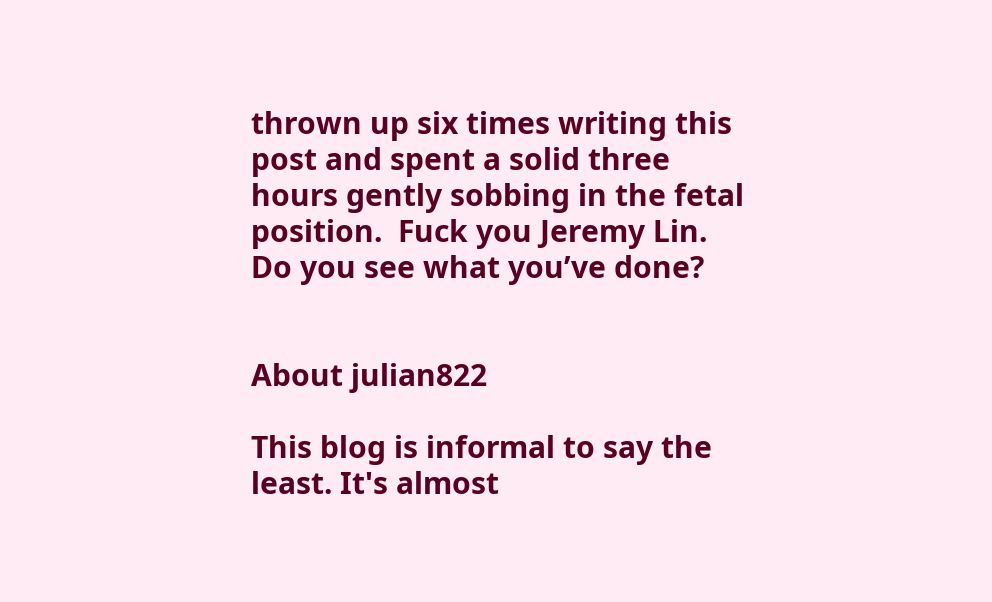thrown up six times writing this post and spent a solid three hours gently sobbing in the fetal position.  Fuck you Jeremy Lin.  Do you see what you’ve done?


About julian822

This blog is informal to say the least. It's almost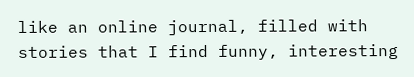like an online journal, filled with stories that I find funny, interesting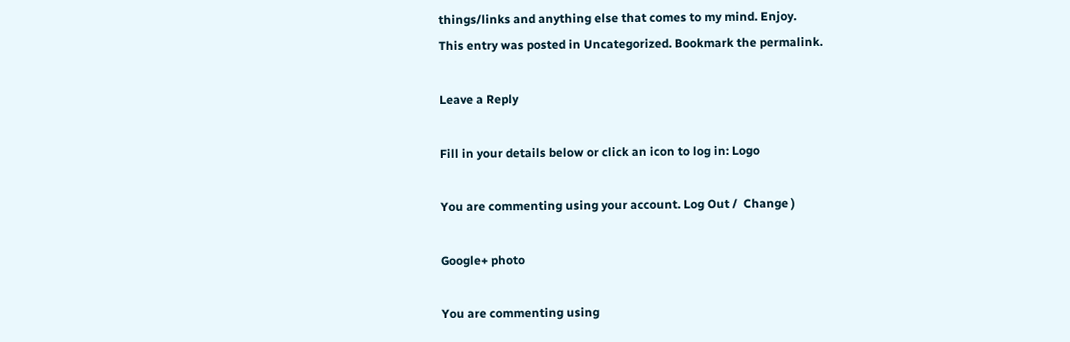things/links and anything else that comes to my mind. Enjoy.
This entry was posted in Uncategorized. Bookmark the permalink.

Leave a Reply

Fill in your details below or click an icon to log in: Logo

You are commenting using your account. Log Out /  Change )

Google+ photo

You are commenting using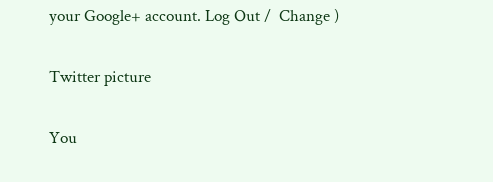your Google+ account. Log Out /  Change )

Twitter picture

You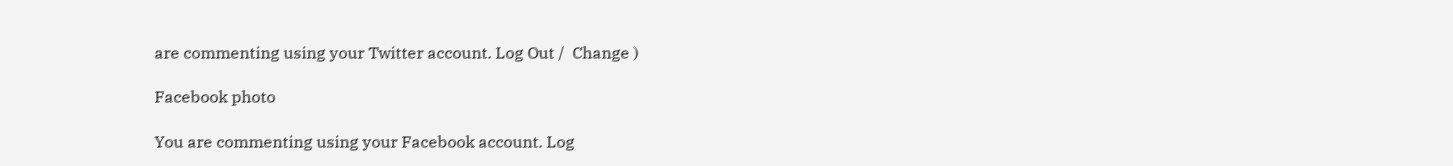are commenting using your Twitter account. Log Out /  Change )

Facebook photo

You are commenting using your Facebook account. Log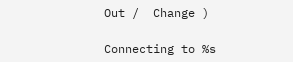Out /  Change )

Connecting to %s